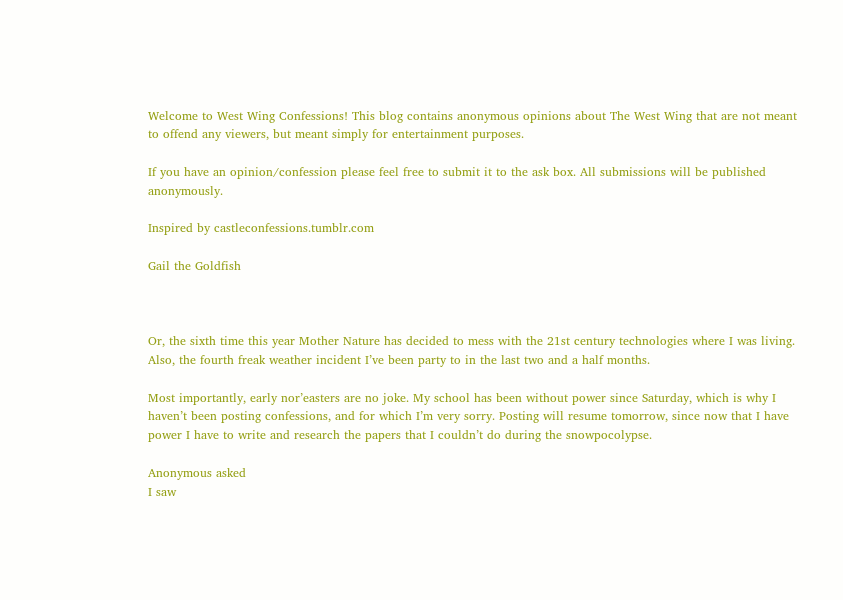Welcome to West Wing Confessions! This blog contains anonymous opinions about The West Wing that are not meant to offend any viewers, but meant simply for entertainment purposes.

If you have an opinion/confession please feel free to submit it to the ask box. All submissions will be published anonymously.

Inspired by castleconfessions.tumblr.com

Gail the Goldfish



Or, the sixth time this year Mother Nature has decided to mess with the 21st century technologies where I was living. Also, the fourth freak weather incident I’ve been party to in the last two and a half months.

Most importantly, early nor’easters are no joke. My school has been without power since Saturday, which is why I haven’t been posting confessions, and for which I’m very sorry. Posting will resume tomorrow, since now that I have power I have to write and research the papers that I couldn’t do during the snowpocolypse.

Anonymous asked
I saw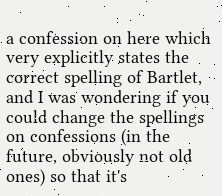a confession on here which very explicitly states the correct spelling of Bartlet, and I was wondering if you could change the spellings on confessions (in the future, obviously not old ones) so that it's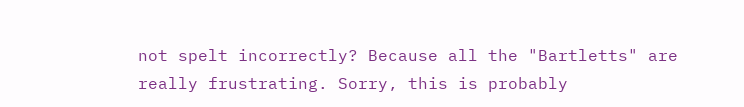not spelt incorrectly? Because all the "Bartletts" are really frustrating. Sorry, this is probably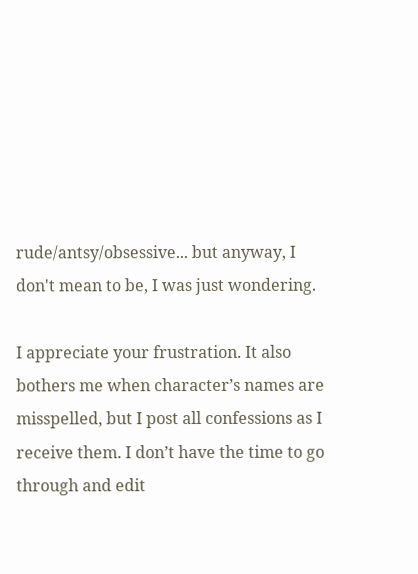rude/antsy/obsessive... but anyway, I don't mean to be, I was just wondering.

I appreciate your frustration. It also bothers me when character’s names are misspelled, but I post all confessions as I receive them. I don’t have the time to go through and edit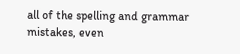all of the spelling and grammar mistakes, even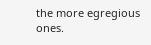the more egregious ones.